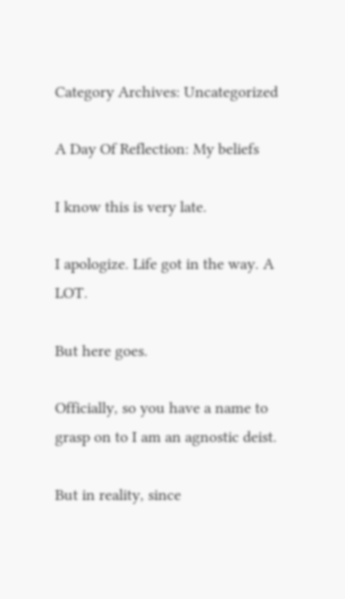Category Archives: Uncategorized

A Day Of Reflection: My beliefs

I know this is very late.

I apologize. Life got in the way. A LOT.

But here goes.

Officially, so you have a name to grasp on to I am an agnostic deist.

But in reality, since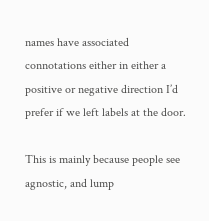names have associated connotations either in either a positive or negative direction I’d prefer if we left labels at the door.

This is mainly because people see agnostic, and lump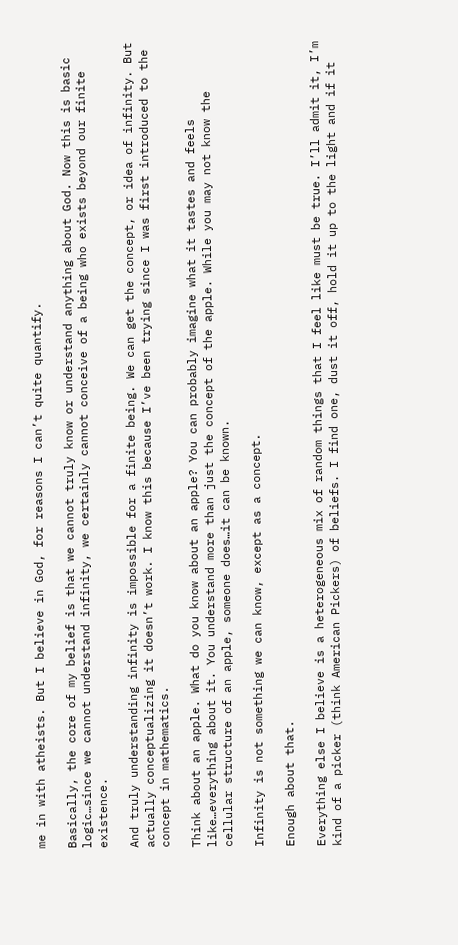me in with atheists. But I believe in God, for reasons I can’t quite quantify.

Basically, the core of my belief is that we cannot truly know or understand anything about God. Now this is basic logic…since we cannot understand infinity, we certainly cannot conceive of a being who exists beyond our finite existence.

And truly understanding infinity is impossible for a finite being. We can get the concept, or idea of infinity. But actually conceptualizing it doesn’t work. I know this because I’ve been trying since I was first introduced to the concept in mathematics.

Think about an apple. What do you know about an apple? You can probably imagine what it tastes and feels like…everything about it. You understand more than just the concept of the apple. While you may not know the cellular structure of an apple, someone does…it can be known.

Infinity is not something we can know, except as a concept.

Enough about that.

Everything else I believe is a heterogeneous mix of random things that I feel like must be true. I’ll admit it, I’m kind of a picker (think American Pickers) of beliefs. I find one, dust it off, hold it up to the light and if it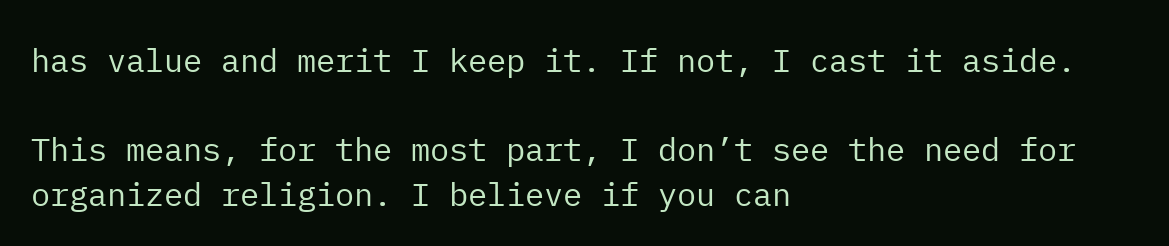has value and merit I keep it. If not, I cast it aside.

This means, for the most part, I don’t see the need for organized religion. I believe if you can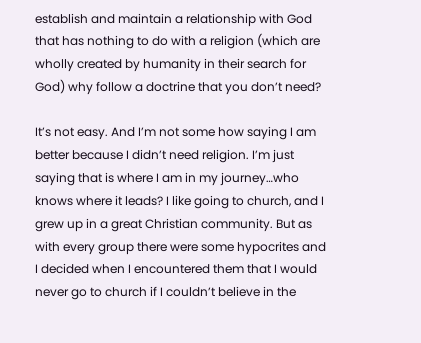establish and maintain a relationship with God that has nothing to do with a religion (which are wholly created by humanity in their search for God) why follow a doctrine that you don’t need?

It’s not easy. And I’m not some how saying I am better because I didn’t need religion. I’m just saying that is where I am in my journey…who knows where it leads? I like going to church, and I grew up in a great Christian community. But as with every group there were some hypocrites and I decided when I encountered them that I would never go to church if I couldn’t believe in the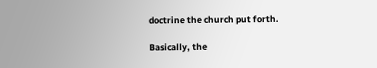doctrine the church put forth.

Basically, the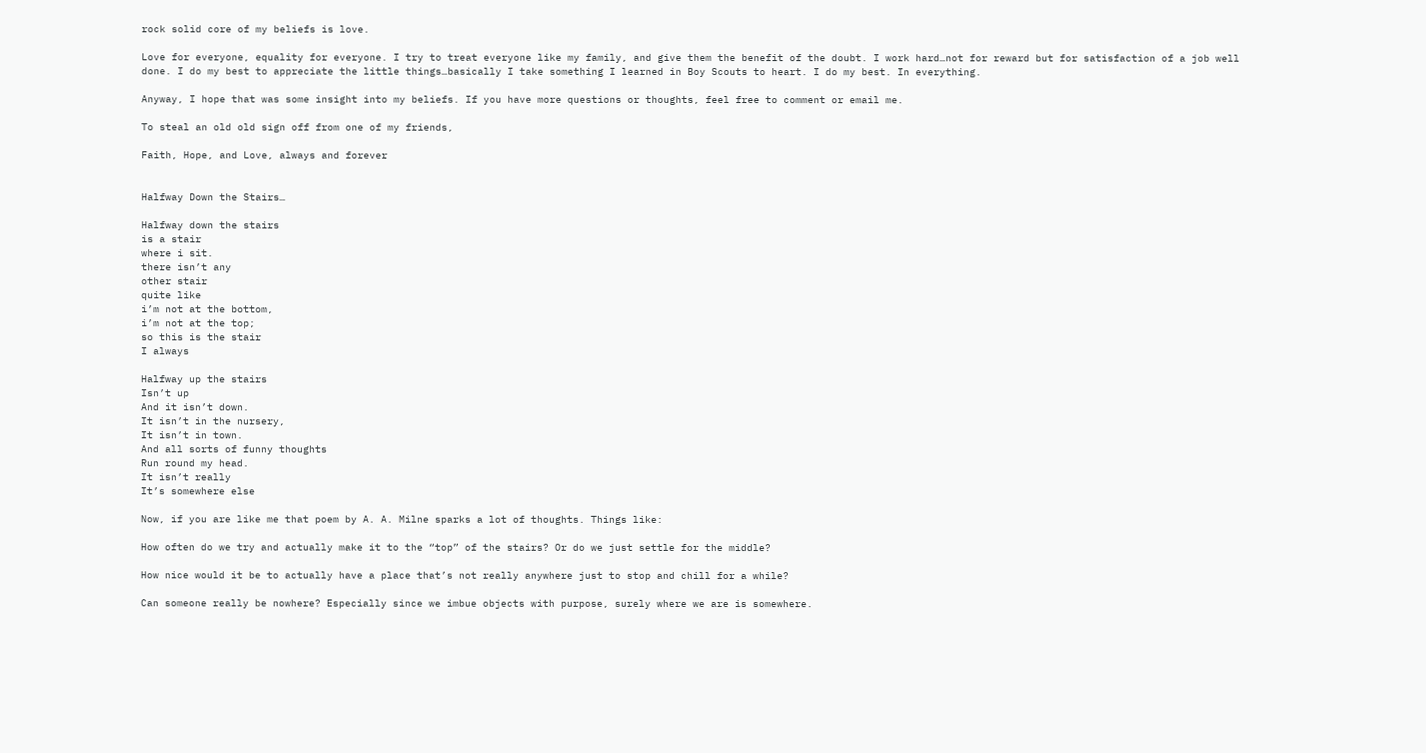rock solid core of my beliefs is love.

Love for everyone, equality for everyone. I try to treat everyone like my family, and give them the benefit of the doubt. I work hard…not for reward but for satisfaction of a job well done. I do my best to appreciate the little things…basically I take something I learned in Boy Scouts to heart. I do my best. In everything.

Anyway, I hope that was some insight into my beliefs. If you have more questions or thoughts, feel free to comment or email me.

To steal an old old sign off from one of my friends,

Faith, Hope, and Love, always and forever


Halfway Down the Stairs…

Halfway down the stairs
is a stair
where i sit.
there isn’t any
other stair
quite like
i’m not at the bottom,
i’m not at the top;
so this is the stair
I always

Halfway up the stairs
Isn’t up
And it isn’t down.
It isn’t in the nursery,
It isn’t in town.
And all sorts of funny thoughts
Run round my head.
It isn’t really
It’s somewhere else

Now, if you are like me that poem by A. A. Milne sparks a lot of thoughts. Things like:

How often do we try and actually make it to the “top” of the stairs? Or do we just settle for the middle?

How nice would it be to actually have a place that’s not really anywhere just to stop and chill for a while?

Can someone really be nowhere? Especially since we imbue objects with purpose, surely where we are is somewhere.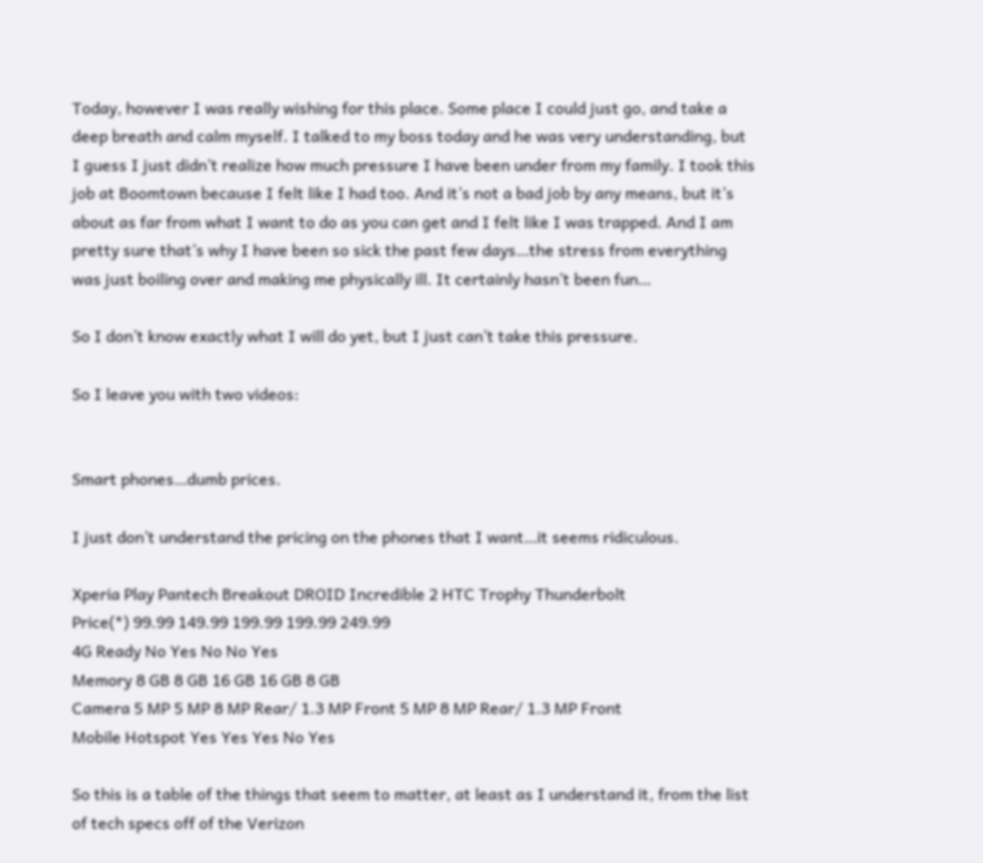Today, however I was really wishing for this place. Some place I could just go, and take a deep breath and calm myself. I talked to my boss today and he was very understanding, but I guess I just didn’t realize how much pressure I have been under from my family. I took this job at Boomtown because I felt like I had too. And it’s not a bad job by any means, but it’s about as far from what I want to do as you can get and I felt like I was trapped. And I am pretty sure that’s why I have been so sick the past few days…the stress from everything was just boiling over and making me physically ill. It certainly hasn’t been fun…

So I don’t know exactly what I will do yet, but I just can’t take this pressure.

So I leave you with two videos:


Smart phones…dumb prices.

I just don’t understand the pricing on the phones that I want…it seems ridiculous.

Xperia Play Pantech Breakout DROID Incredible 2 HTC Trophy Thunderbolt
Price(*) 99.99 149.99 199.99 199.99 249.99
4G Ready No Yes No No Yes
Memory 8 GB 8 GB 16 GB 16 GB 8 GB
Camera 5 MP 5 MP 8 MP Rear/ 1.3 MP Front 5 MP 8 MP Rear/ 1.3 MP Front
Mobile Hotspot Yes Yes Yes No Yes

So this is a table of the things that seem to matter, at least as I understand it, from the list of tech specs off of the Verizon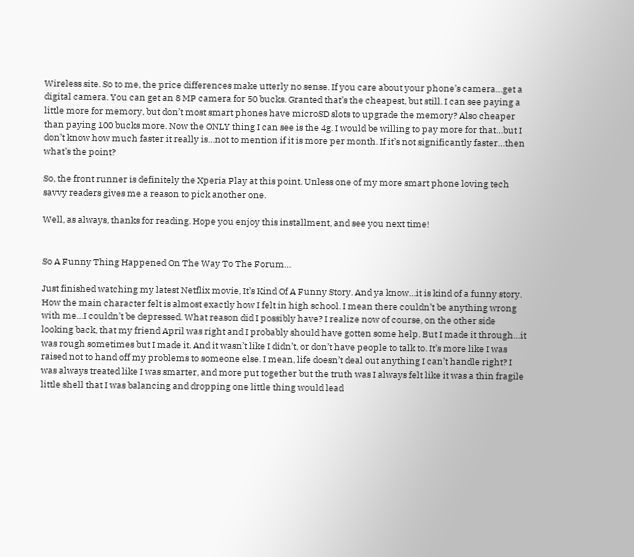Wireless site. So to me, the price differences make utterly no sense. If you care about your phone’s camera…get a digital camera. You can get an 8 MP camera for 50 bucks. Granted that’s the cheapest, but still. I can see paying a little more for memory, but don’t most smart phones have microSD slots to upgrade the memory? Also cheaper than paying 100 bucks more. Now the ONLY thing I can see is the 4g. I would be willing to pay more for that…but I don’t know how much faster it really is…not to mention if it is more per month. If it’s not significantly faster…then what’s the point?

So, the front runner is definitely the Xperia Play at this point. Unless one of my more smart phone loving tech savvy readers gives me a reason to pick another one.

Well, as always, thanks for reading. Hope you enjoy this installment, and see you next time!


So A Funny Thing Happened On The Way To The Forum…

Just finished watching my latest Netflix movie, It’s Kind Of A Funny Story. And ya know…it is kind of a funny story. How the main character felt is almost exactly how I felt in high school. I mean there couldn’t be anything wrong with me…I couldn’t be depressed. What reason did I possibly have? I realize now of course, on the other side looking back, that my friend April was right and I probably should have gotten some help. But I made it through…it was rough sometimes but I made it. And it wasn’t like I didn’t, or don’t have people to talk to. It’s more like I was raised not to hand off my problems to someone else. I mean, life doesn’t deal out anything I can’t handle right? I was always treated like I was smarter, and more put together but the truth was I always felt like it was a thin fragile little shell that I was balancing and dropping one little thing would lead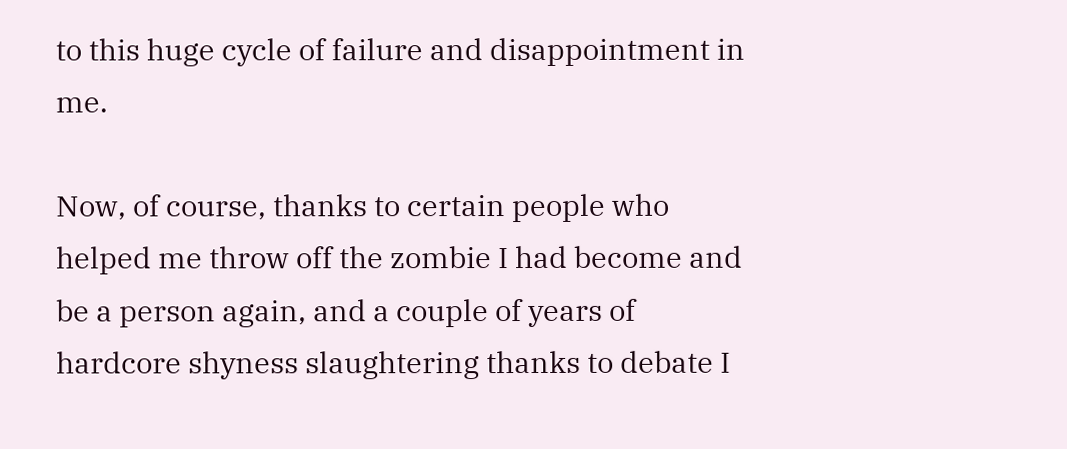to this huge cycle of failure and disappointment in me.

Now, of course, thanks to certain people who helped me throw off the zombie I had become and be a person again, and a couple of years of hardcore shyness slaughtering thanks to debate I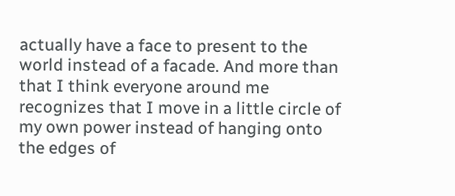actually have a face to present to the world instead of a facade. And more than that I think everyone around me recognizes that I move in a little circle of my own power instead of hanging onto the edges of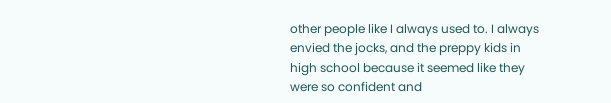other people like I always used to. I always envied the jocks, and the preppy kids in high school because it seemed like they were so confident and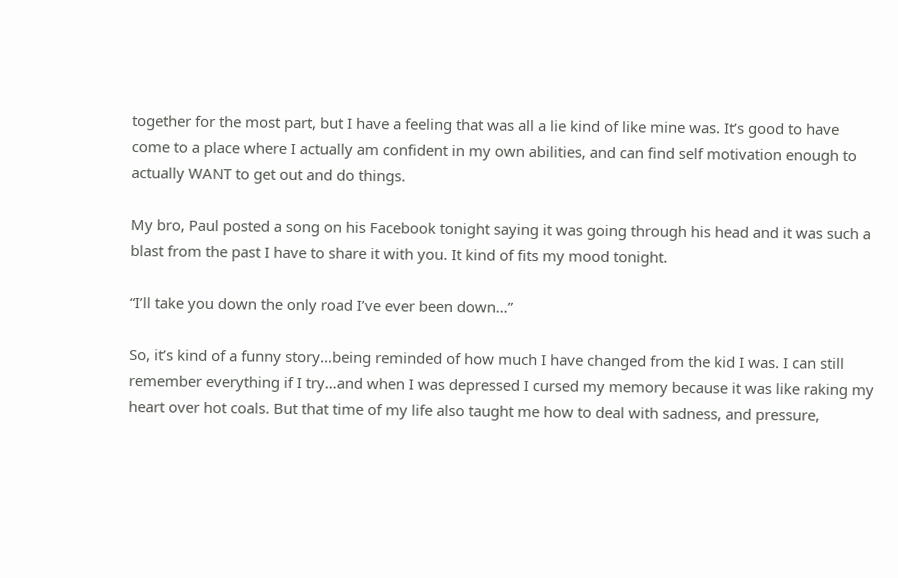together for the most part, but I have a feeling that was all a lie kind of like mine was. It’s good to have come to a place where I actually am confident in my own abilities, and can find self motivation enough to actually WANT to get out and do things.

My bro, Paul posted a song on his Facebook tonight saying it was going through his head and it was such a blast from the past I have to share it with you. It kind of fits my mood tonight.

“I’ll take you down the only road I’ve ever been down…”

So, it’s kind of a funny story…being reminded of how much I have changed from the kid I was. I can still remember everything if I try…and when I was depressed I cursed my memory because it was like raking my heart over hot coals. But that time of my life also taught me how to deal with sadness, and pressure,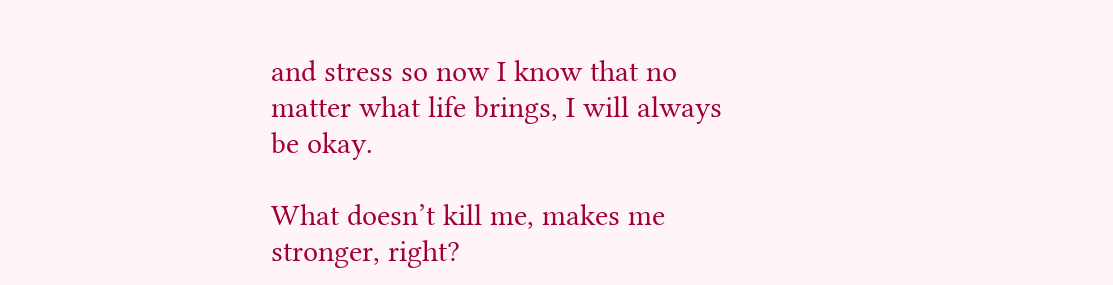and stress so now I know that no matter what life brings, I will always be okay.

What doesn’t kill me, makes me stronger, right?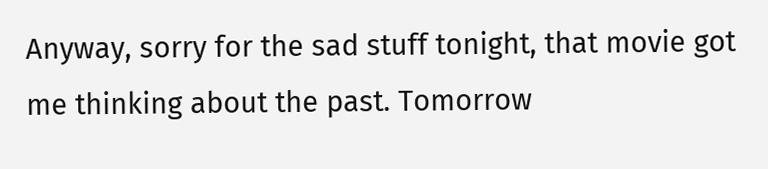Anyway, sorry for the sad stuff tonight, that movie got me thinking about the past. Tomorrow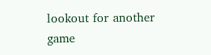lookout for another game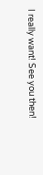I really want! See you then!